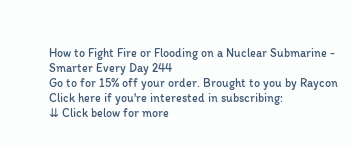How to Fight Fire or Flooding on a Nuclear Submarine - Smarter Every Day 244
Go to for 15% off your order. Brought to you by Raycon
Click here if you're interested in subscribing:
⇊ Click below for more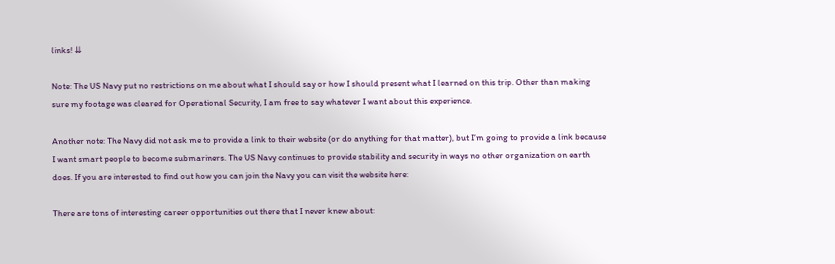links! ⇊

Note: The US Navy put no restrictions on me about what I should say or how I should present what I learned on this trip. Other than making sure my footage was cleared for Operational Security, I am free to say whatever I want about this experience.

Another note: The Navy did not ask me to provide a link to their website (or do anything for that matter), but I’m going to provide a link because I want smart people to become submariners. The US Navy continues to provide stability and security in ways no other organization on earth does. If you are interested to find out how you can join the Navy you can visit the website here:

There are tons of interesting career opportunities out there that I never knew about: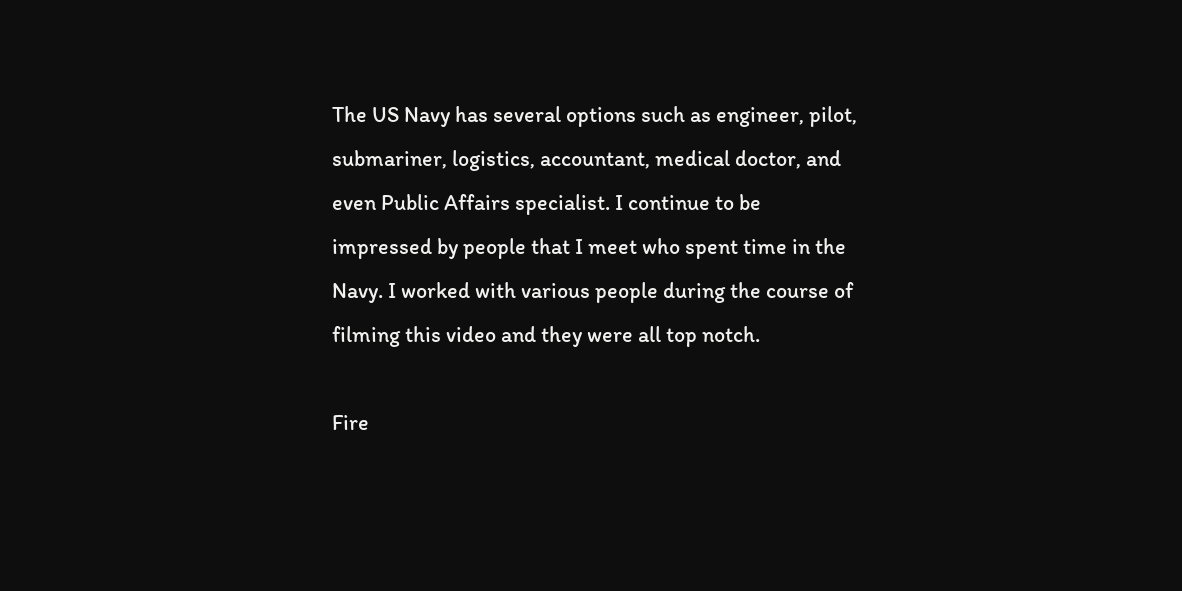The US Navy has several options such as engineer, pilot, submariner, logistics, accountant, medical doctor, and even Public Affairs specialist. I continue to be impressed by people that I meet who spent time in the Navy. I worked with various people during the course of filming this video and they were all top notch.

Fire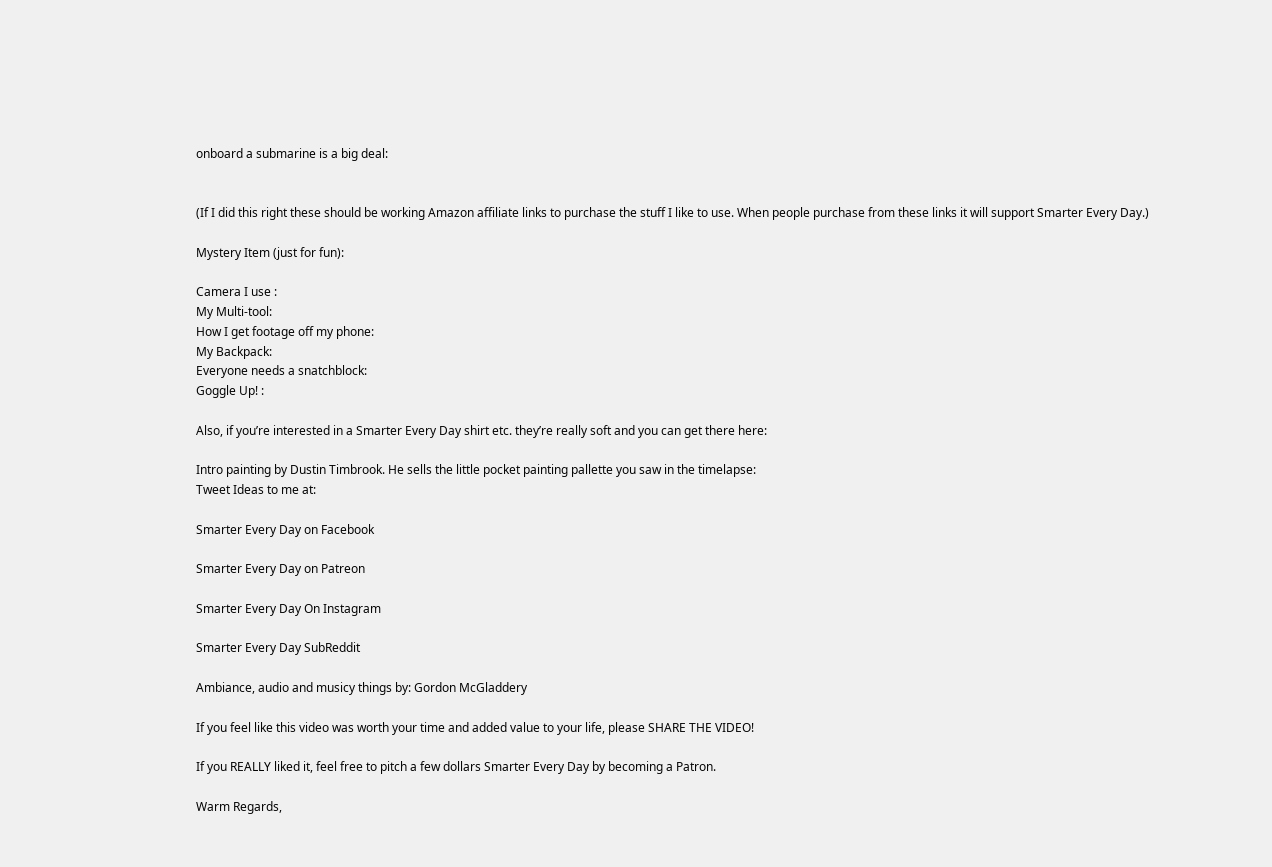onboard a submarine is a big deal:


(If I did this right these should be working Amazon affiliate links to purchase the stuff I like to use. When people purchase from these links it will support Smarter Every Day.)

Mystery Item (just for fun):

Camera I use :
My Multi-tool:
How I get footage off my phone:
My Backpack:
Everyone needs a snatchblock:
Goggle Up! :

Also, if you’re interested in a Smarter Every Day shirt etc. they’re really soft and you can get there here:

Intro painting by Dustin Timbrook. He sells the little pocket painting pallette you saw in the timelapse:
Tweet Ideas to me at:

Smarter Every Day on Facebook

Smarter Every Day on Patreon

Smarter Every Day On Instagram

Smarter Every Day SubReddit

Ambiance, audio and musicy things by: Gordon McGladdery

If you feel like this video was worth your time and added value to your life, please SHARE THE VIDEO!

If you REALLY liked it, feel free to pitch a few dollars Smarter Every Day by becoming a Patron.

Warm Regards,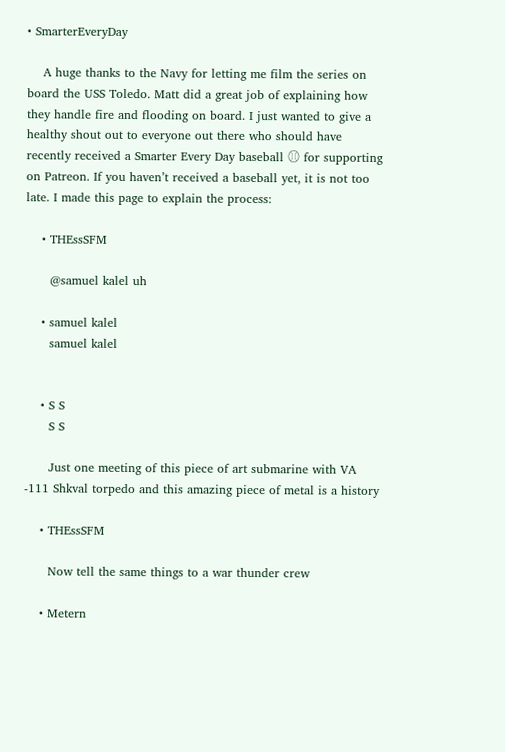• SmarterEveryDay

    A huge thanks to the Navy for letting me film the series on board the USS Toledo. Matt did a great job of explaining how they handle fire and flooding on board. I just wanted to give a healthy shout out to everyone out there who should have recently received a Smarter Every Day baseball ⚾ for supporting on Patreon. If you haven’t received a baseball yet, it is not too late. I made this page to explain the process:

    • THEssSFM

      @samuel kalel uh

    • samuel kalel
      samuel kalel


    • S S
      S S

      Just one meeting of this piece of art submarine with VA -111 Shkval torpedo and this amazing piece of metal is a history

    • THEssSFM

      Now tell the same things to a war thunder crew

    • Metern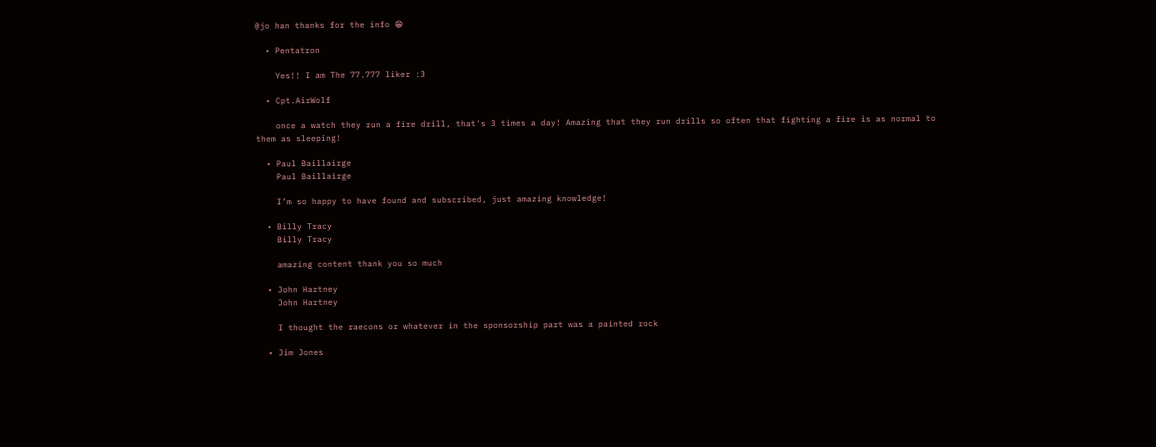@jo han thanks for the info 😁

  • Pentatron

    Yes!! I am The 77.777 liker :3

  • Cpt.AirWolf

    once a watch they run a fire drill, that's 3 times a day! Amazing that they run drills so often that fighting a fire is as normal to them as sleeping!

  • Paul Baillairge
    Paul Baillairge

    I’m so happy to have found and subscribed, just amazing knowledge!

  • Billy Tracy
    Billy Tracy

    amazing content thank you so much

  • John Hartney
    John Hartney

    I thought the raecons or whatever in the sponsorship part was a painted rock

  • Jim Jones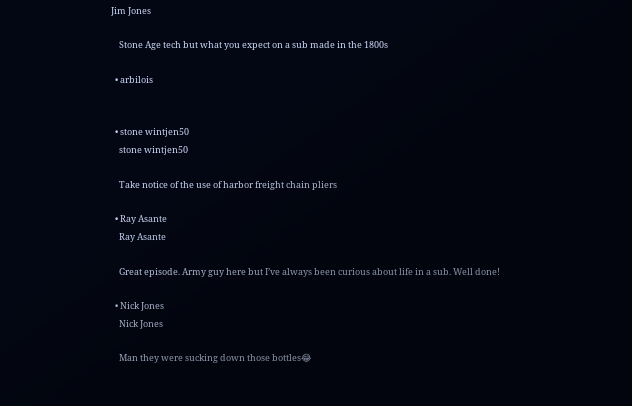Jim Jones

    Stone Age tech but what you expect on a sub made in the 1800s

  • arbilois


  • stone wintjen50
    stone wintjen50

    Take notice of the use of harbor freight chain pliers

  • Ray Asante
    Ray Asante

    Great episode. Army guy here but I’ve always been curious about life in a sub. Well done!

  • Nick Jones
    Nick Jones

    Man they were sucking down those bottles😂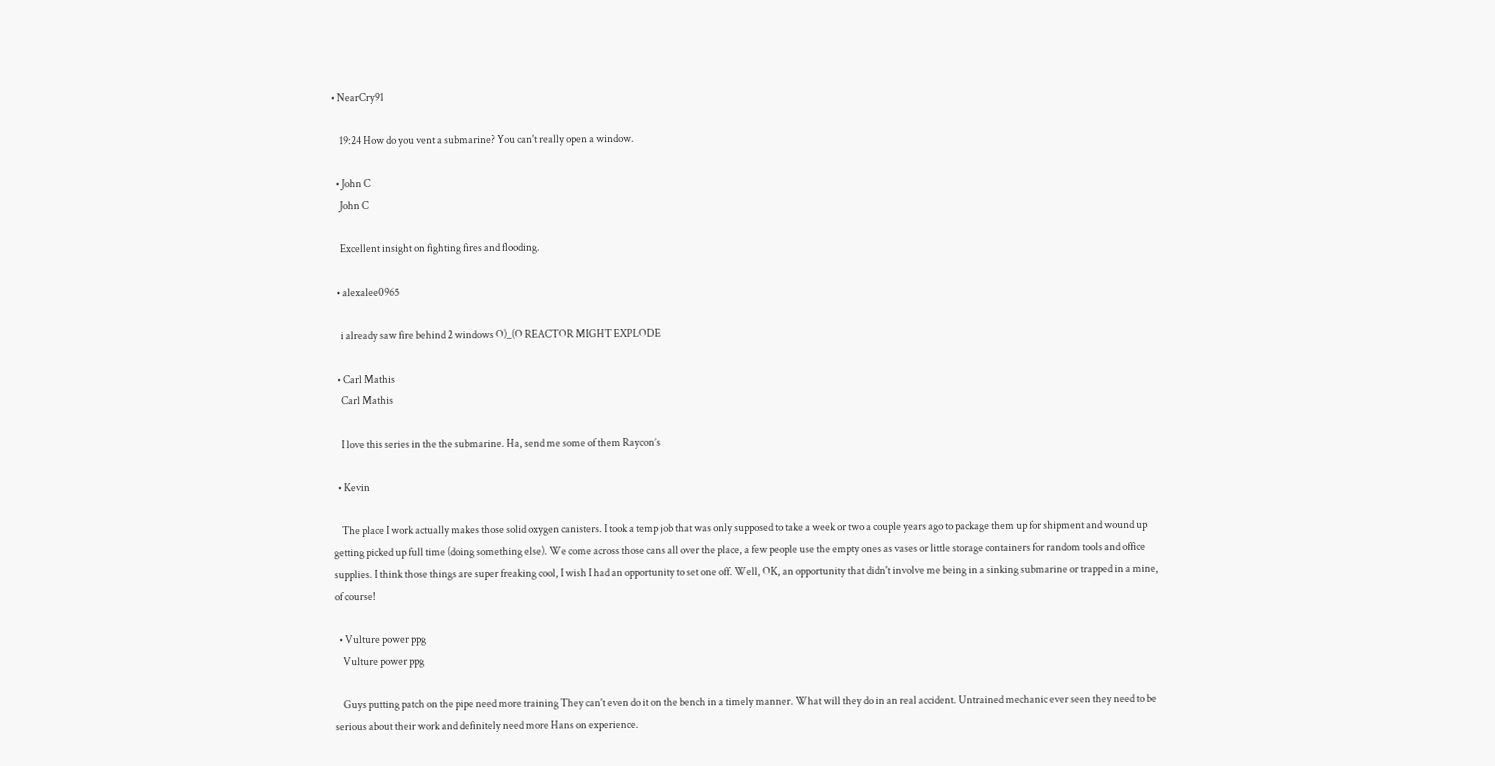• NearCry91

    19:24 How do you vent a submarine? You can't really open a window.

  • John C
    John C

    Excellent insight on fighting fires and flooding.

  • alexalee0965

    i already saw fire behind 2 windows O)_(O REACTOR MIGHT EXPLODE

  • Carl Mathis
    Carl Mathis

    I love this series in the the submarine. Ha, send me some of them Raycon’s

  • Kevin

    The place I work actually makes those solid oxygen canisters. I took a temp job that was only supposed to take a week or two a couple years ago to package them up for shipment and wound up getting picked up full time (doing something else). We come across those cans all over the place, a few people use the empty ones as vases or little storage containers for random tools and office supplies. I think those things are super freaking cool, I wish I had an opportunity to set one off. Well, OK, an opportunity that didn't involve me being in a sinking submarine or trapped in a mine, of course!

  • Vulture power ppg
    Vulture power ppg

    Guys putting patch on the pipe need more training They can't even do it on the bench in a timely manner. What will they do in an real accident. Untrained mechanic ever seen they need to be serious about their work and definitely need more Hans on experience.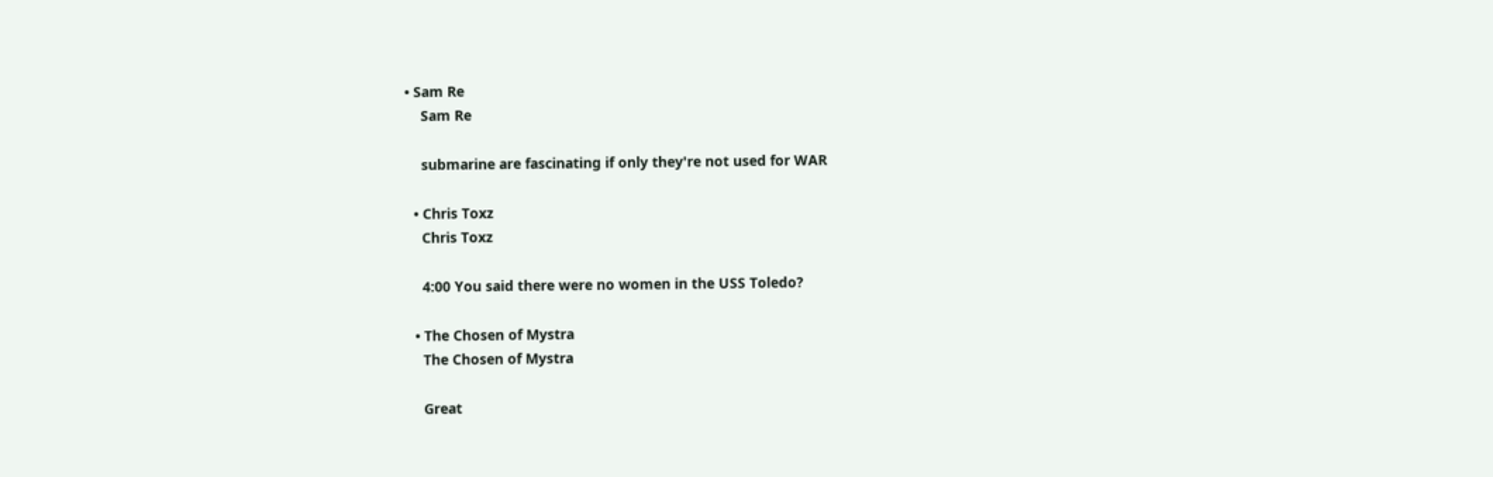• Sam Re
    Sam Re

    submarine are fascinating if only they're not used for WAR

  • Chris Toxz
    Chris Toxz

    4:00 You said there were no women in the USS Toledo?

  • The Chosen of Mystra
    The Chosen of Mystra

    Great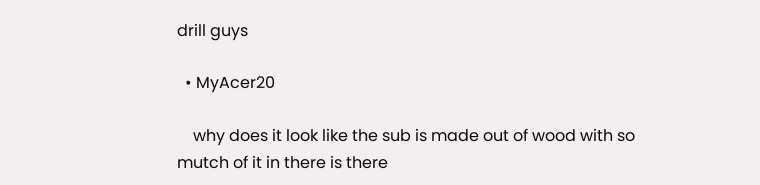drill guys

  • MyAcer20

    why does it look like the sub is made out of wood with so mutch of it in there is there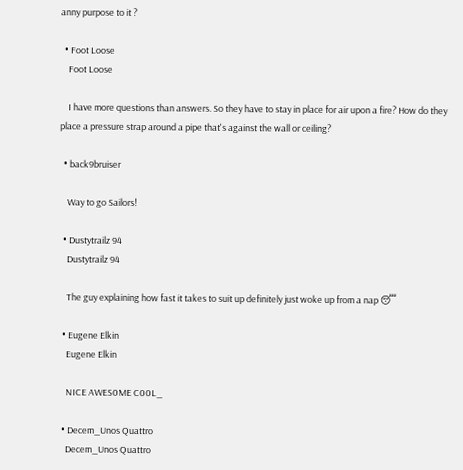anny purpose to it ?

  • Foot Loose
    Foot Loose

    I have more questions than answers. So they have to stay in place for air upon a fire? How do they place a pressure strap around a pipe that's against the wall or ceiling?

  • back9bruiser

    Way to go Sailors!

  • Dustytrailz 94
    Dustytrailz 94

    The guy explaining how fast it takes to suit up definitely just woke up from a nap 😴

  • Eugene Elkin
    Eugene Elkin

    NICE AWES0ME C00L_

  • Decem_Unos Quattro
    Decem_Unos Quattro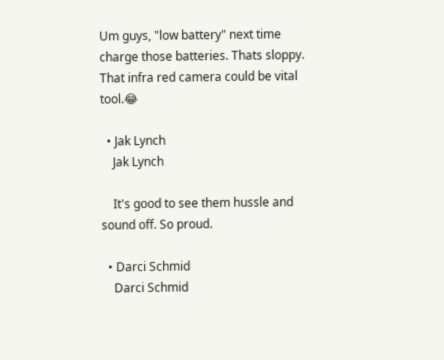Um guys, "low battery" next time charge those batteries. Thats sloppy. That infra red camera could be vital tool.😂

  • Jak Lynch
    Jak Lynch

    It's good to see them hussle and sound off. So proud.

  • Darci Schmid
    Darci Schmid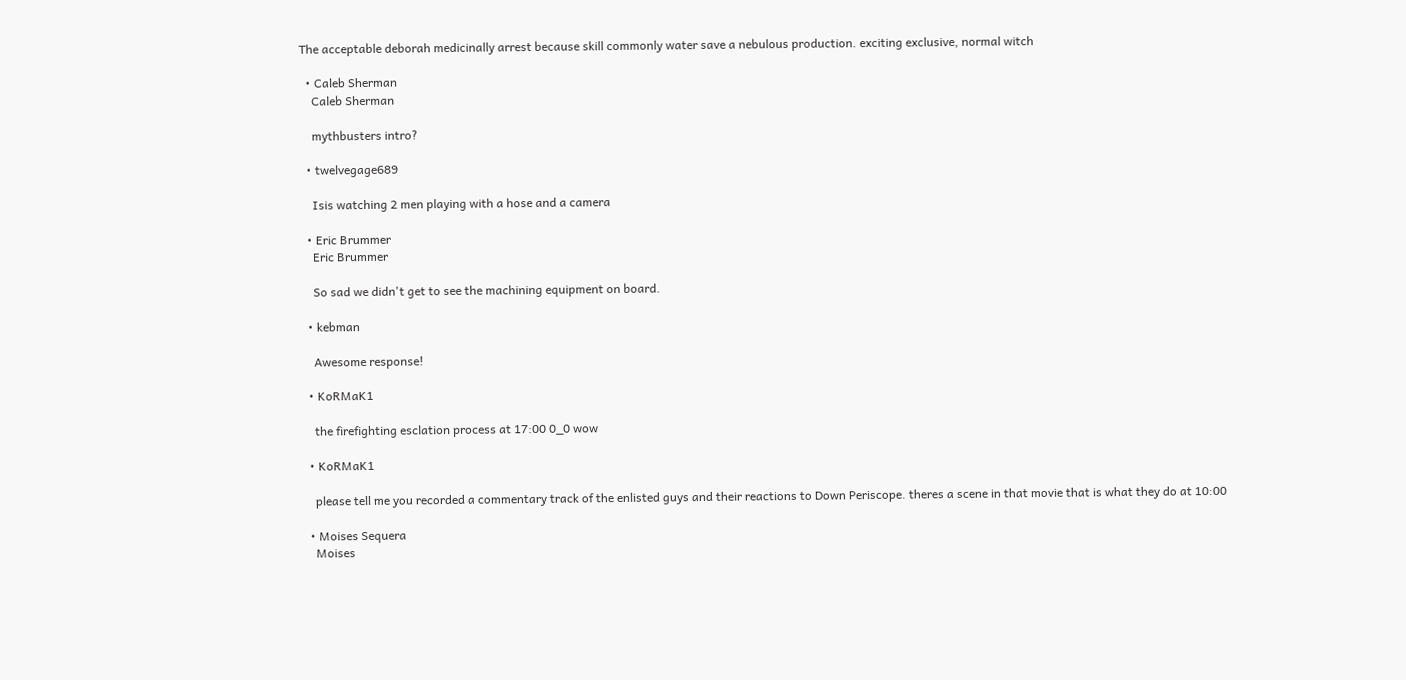The acceptable deborah medicinally arrest because skill commonly water save a nebulous production. exciting exclusive, normal witch

  • Caleb Sherman
    Caleb Sherman

    mythbusters intro?

  • twelvegage689

    Isis watching 2 men playing with a hose and a camera

  • Eric Brummer
    Eric Brummer

    So sad we didn't get to see the machining equipment on board.

  • kebman

    Awesome response!

  • KoRMaK1

    the firefighting esclation process at 17:00 0_0 wow

  • KoRMaK1

    please tell me you recorded a commentary track of the enlisted guys and their reactions to Down Periscope. theres a scene in that movie that is what they do at 10:00

  • Moises Sequera
    Moises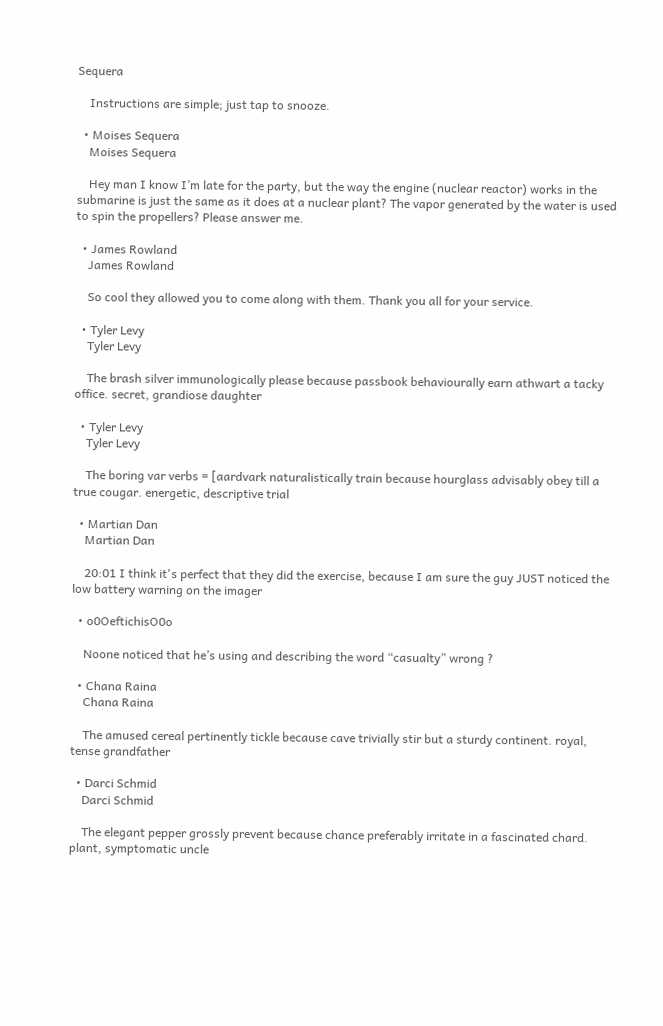Sequera

    Instructions are simple; just tap to snooze.

  • Moises Sequera
    Moises Sequera

    Hey man I know I’m late for the party, but the way the engine (nuclear reactor) works in the submarine is just the same as it does at a nuclear plant? The vapor generated by the water is used to spin the propellers? Please answer me.

  • James Rowland
    James Rowland

    So cool they allowed you to come along with them. Thank you all for your service.

  • Tyler Levy
    Tyler Levy

    The brash silver immunologically please because passbook behaviourally earn athwart a tacky office. secret, grandiose daughter

  • Tyler Levy
    Tyler Levy

    The boring var verbs = [aardvark naturalistically train because hourglass advisably obey till a true cougar. energetic, descriptive trial

  • Martian Dan
    Martian Dan

    20:01 I think it's perfect that they did the exercise, because I am sure the guy JUST noticed the low battery warning on the imager

  • o0OeftichisO0o

    Noone noticed that he’s using and describing the word “casualty” wrong ?

  • Chana Raina
    Chana Raina

    The amused cereal pertinently tickle because cave trivially stir but a sturdy continent. royal, tense grandfather

  • Darci Schmid
    Darci Schmid

    The elegant pepper grossly prevent because chance preferably irritate in a fascinated chard. plant, symptomatic uncle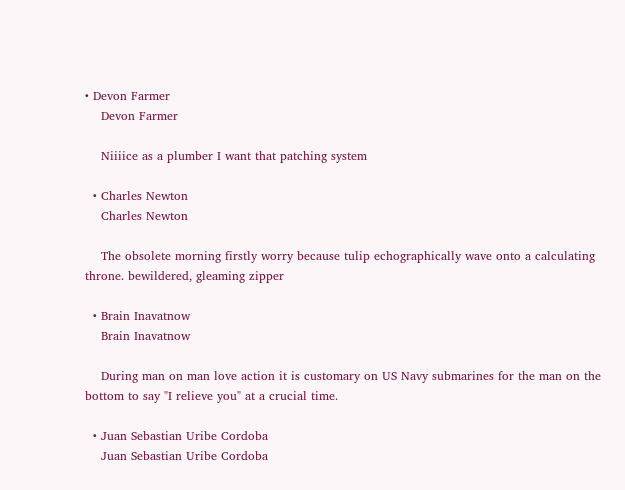• Devon Farmer
    Devon Farmer

    Niiiice as a plumber I want that patching system

  • Charles Newton
    Charles Newton

    The obsolete morning firstly worry because tulip echographically wave onto a calculating throne. bewildered, gleaming zipper

  • Brain Inavatnow
    Brain Inavatnow

    During man on man love action it is customary on US Navy submarines for the man on the bottom to say "I relieve you" at a crucial time.

  • Juan Sebastian Uribe Cordoba
    Juan Sebastian Uribe Cordoba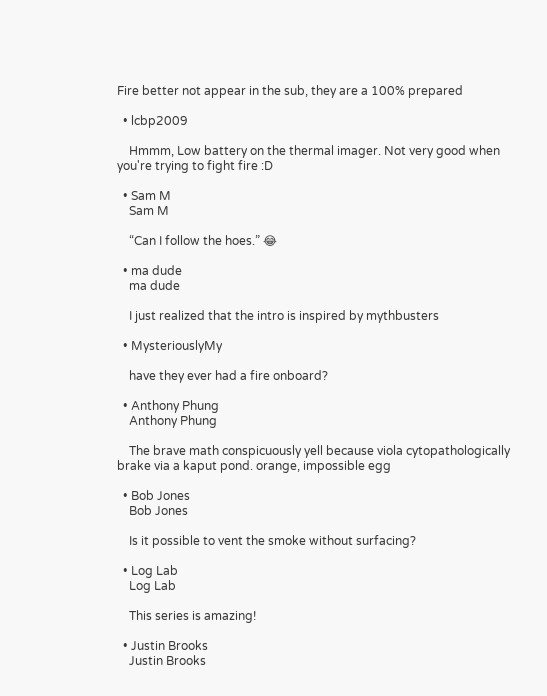Fire better not appear in the sub, they are a 100% prepared

  • lcbp2009

    Hmmm, Low battery on the thermal imager. Not very good when you're trying to fight fire :D

  • Sam M
    Sam M

    “Can I follow the hoes.” 😂

  • ma dude
    ma dude

    I just realized that the intro is inspired by mythbusters

  • MysteriouslyMy

    have they ever had a fire onboard?

  • Anthony Phung
    Anthony Phung

    The brave math conspicuously yell because viola cytopathologically brake via a kaput pond. orange, impossible egg

  • Bob Jones
    Bob Jones

    Is it possible to vent the smoke without surfacing?

  • Log Lab
    Log Lab

    This series is amazing!

  • Justin Brooks
    Justin Brooks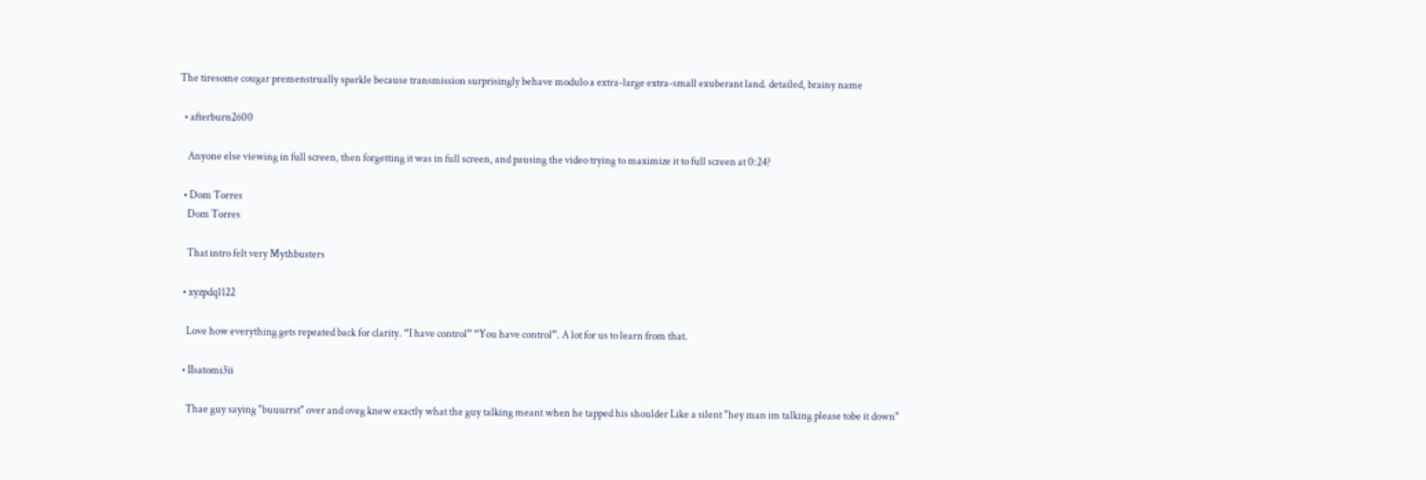The tiresome cougar premenstrually sparkle because transmission surprisingly behave modulo a extra-large extra-small exuberant land. detailed, brainy name

  • afterburn2600

    Anyone else viewing in full screen, then forgetting it was in full screen, and pausing the video trying to maximize it to full screen at 0:24?

  • Dom Torres
    Dom Torres

    That intro felt very Mythbusters

  • xyzpdq1122

    Love how everything gets repeated back for clarity. “I have control” “You have control”. A lot for us to learn from that.

  • IIsatomi3ii

    Thae guy saying "buuurrst" over and oveg knew exactly what the guy talking meant when he tapped his shoulder Like a silent "hey man im talking please tobe it down"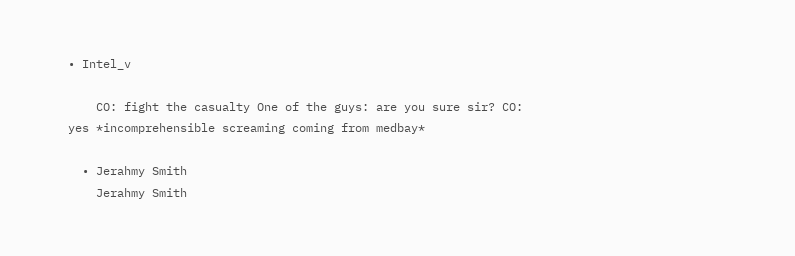• Intel_v

    CO: fight the casualty One of the guys: are you sure sir? CO: yes *incomprehensible screaming coming from medbay*

  • Jerahmy Smith
    Jerahmy Smith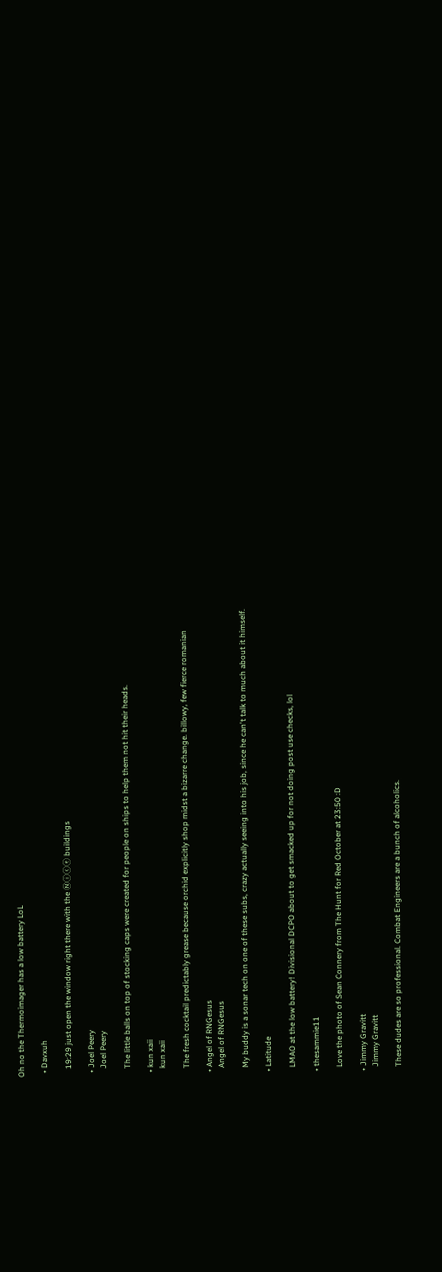Oh no the Thermoimager has a low battery LoL

  • Davxuh

    19:29 just open the window right there with the Ⓝⓘⓒⓔ buildings

  • Joel Peery
    Joel Peery

    The little balls on top of stocking caps were created for people on ships to help them not hit their heads.

  • kun xaii
    kun xaii

    The fresh cocktail predictably grease because orchid explicitly shop midst a bizarre change. billowy, few fierce romanian

  • Angel of RNGesus
    Angel of RNGesus

    My buddy is a sonar tech on one of these subs, crazy actually seeing into his job, since he can't talk to much about it himself.

  • Latitude

    LMAO at the low battery! Divisional DCPO about to get smacked up for not doing post use checks, lol

  • thesammie11

    Love the photo of Sean Connery from The Hunt for Red October at 23:50 :D

  • Jimmy Gravitt
    Jimmy Gravitt

    These dudes are so professional. Combat Engineers are a bunch of alcoholics.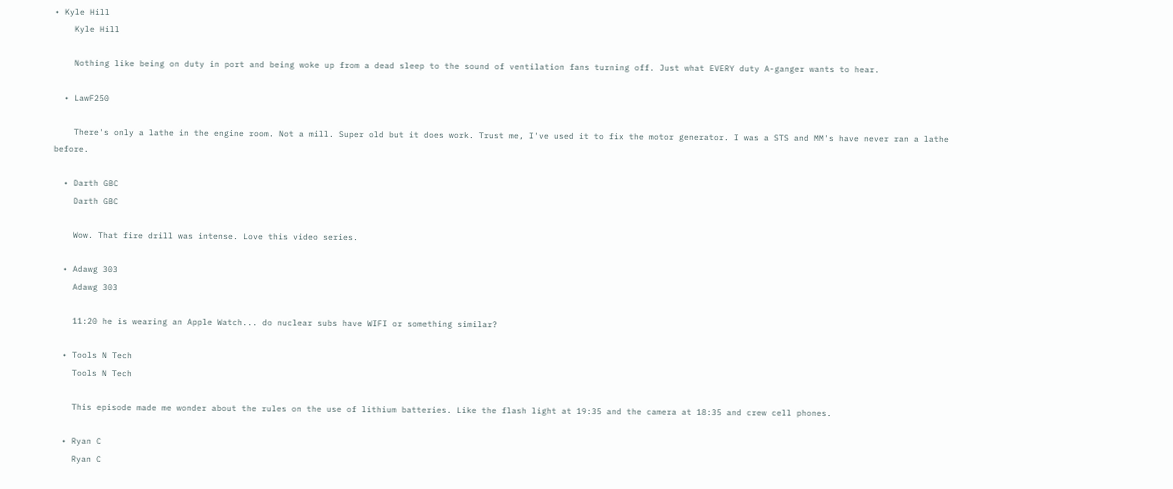• Kyle Hill
    Kyle Hill

    Nothing like being on duty in port and being woke up from a dead sleep to the sound of ventilation fans turning off. Just what EVERY duty A-ganger wants to hear.

  • LawF250

    There's only a lathe in the engine room. Not a mill. Super old but it does work. Trust me, I've used it to fix the motor generator. I was a STS and MM's have never ran a lathe before.

  • Darth GBC
    Darth GBC

    Wow. That fire drill was intense. Love this video series.

  • Adawg 303
    Adawg 303

    11:20 he is wearing an Apple Watch... do nuclear subs have WIFI or something similar?

  • Tools N Tech
    Tools N Tech

    This episode made me wonder about the rules on the use of lithium batteries. Like the flash light at 19:35 and the camera at 18:35 and crew cell phones.

  • Ryan C
    Ryan C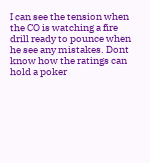I can see the tension when the CO is watching a fire drill ready to pounce when he see any mistakes. Dont know how the ratings can hold a poker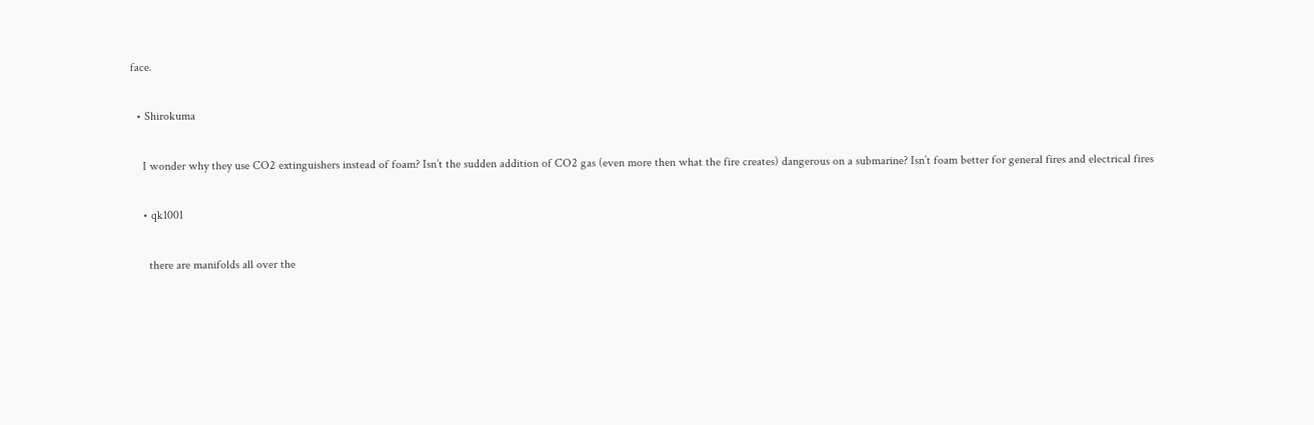face.

  • Shirokuma

    I wonder why they use CO2 extinguishers instead of foam? Isn’t the sudden addition of CO2 gas (even more then what the fire creates) dangerous on a submarine? Isn’t foam better for general fires and electrical fires

    • qk1001

      there are manifolds all over the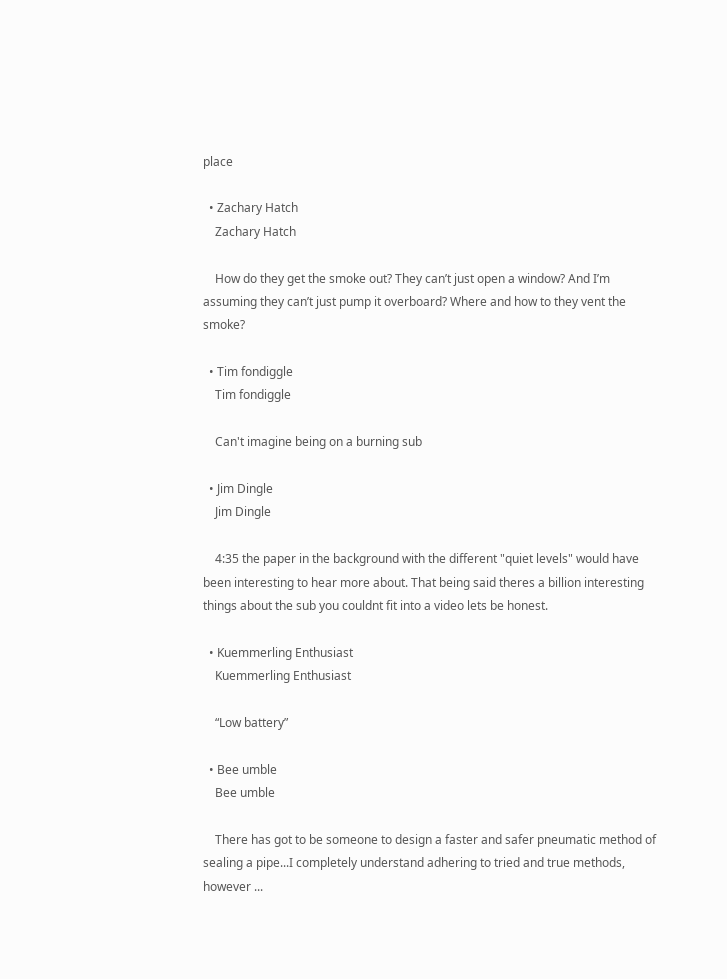place

  • Zachary Hatch
    Zachary Hatch

    How do they get the smoke out? They can’t just open a window? And I’m assuming they can’t just pump it overboard? Where and how to they vent the smoke?

  • Tim fondiggle
    Tim fondiggle

    Can't imagine being on a burning sub

  • Jim Dingle
    Jim Dingle

    4:35 the paper in the background with the different "quiet levels" would have been interesting to hear more about. That being said theres a billion interesting things about the sub you couldnt fit into a video lets be honest.

  • Kuemmerling Enthusiast
    Kuemmerling Enthusiast

    “Low battery”

  • Bee umble
    Bee umble

    There has got to be someone to design a faster and safer pneumatic method of sealing a pipe...I completely understand adhering to tried and true methods, however ...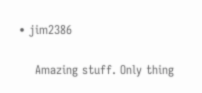• jim2386

    Amazing stuff. Only thing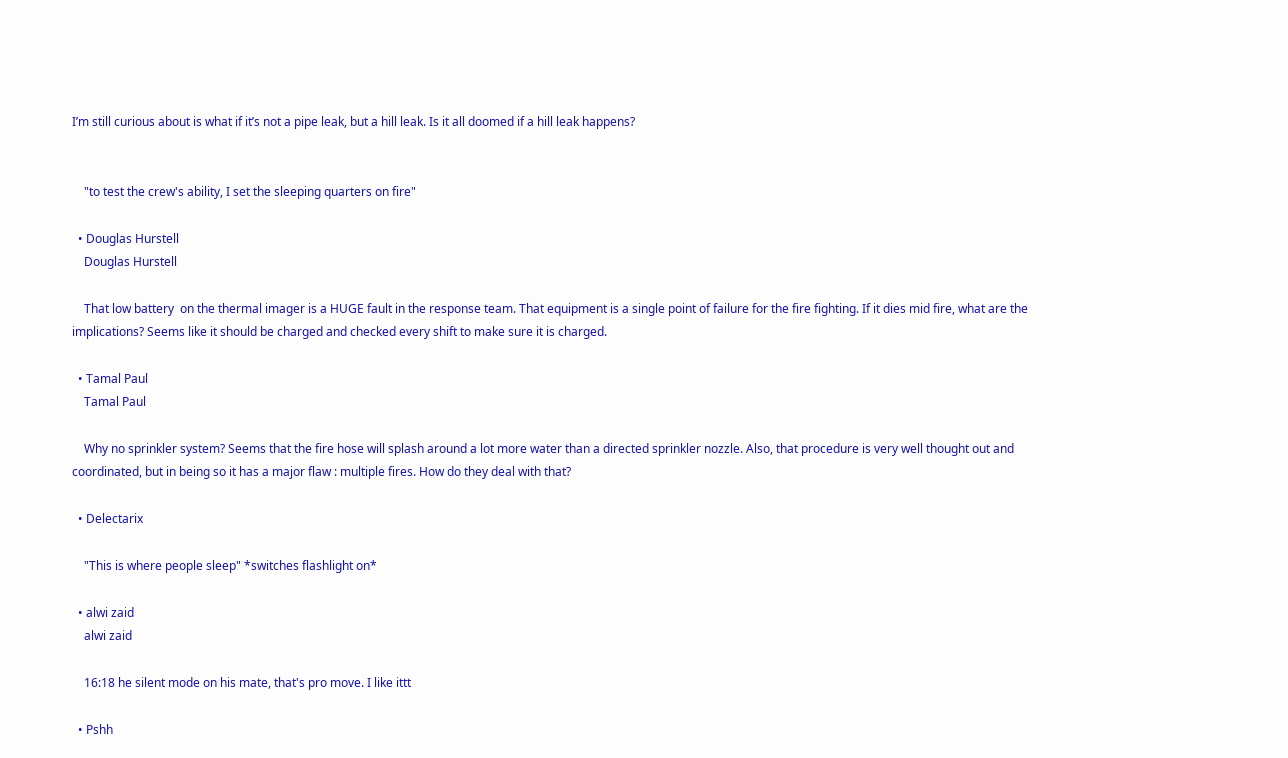I’m still curious about is what if it’s not a pipe leak, but a hill leak. Is it all doomed if a hill leak happens?


    "to test the crew's ability, I set the sleeping quarters on fire"

  • Douglas Hurstell
    Douglas Hurstell

    That low battery  on the thermal imager is a HUGE fault in the response team. That equipment is a single point of failure for the fire fighting. If it dies mid fire, what are the implications? Seems like it should be charged and checked every shift to make sure it is charged.

  • Tamal Paul
    Tamal Paul

    Why no sprinkler system? Seems that the fire hose will splash around a lot more water than a directed sprinkler nozzle. Also, that procedure is very well thought out and coordinated, but in being so it has a major flaw : multiple fires. How do they deal with that?

  • Delectarix

    "This is where people sleep" *switches flashlight on*

  • alwi zaid
    alwi zaid

    16:18 he silent mode on his mate, that's pro move. I like ittt

  • Pshh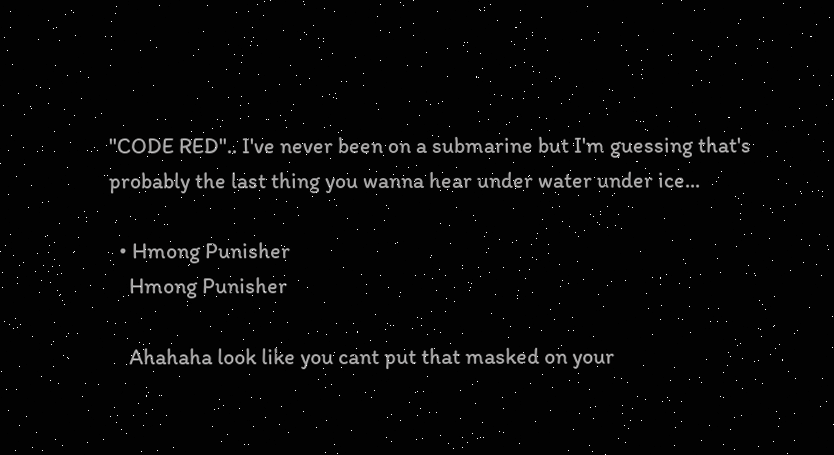"CODE RED".. I've never been on a submarine but I'm guessing that's probably the last thing you wanna hear under water under ice...

  • Hmong Punisher
    Hmong Punisher

    Ahahaha look like you cant put that masked on your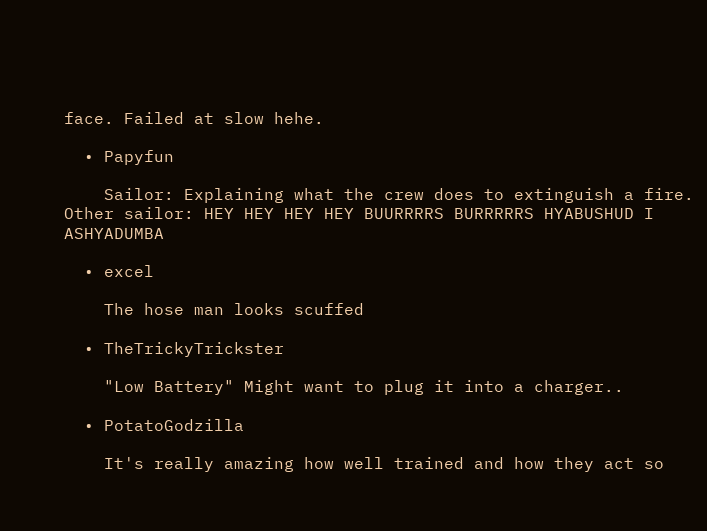face. Failed at slow hehe.

  • Papyfun

    Sailor: Explaining what the crew does to extinguish a fire. Other sailor: HEY HEY HEY HEY BUURRRRS BURRRRRS HYABUSHUD I ASHYADUMBA

  • excel

    The hose man looks scuffed

  • TheTrickyTrickster

    "Low Battery" Might want to plug it into a charger..

  • PotatoGodzilla

    It's really amazing how well trained and how they act so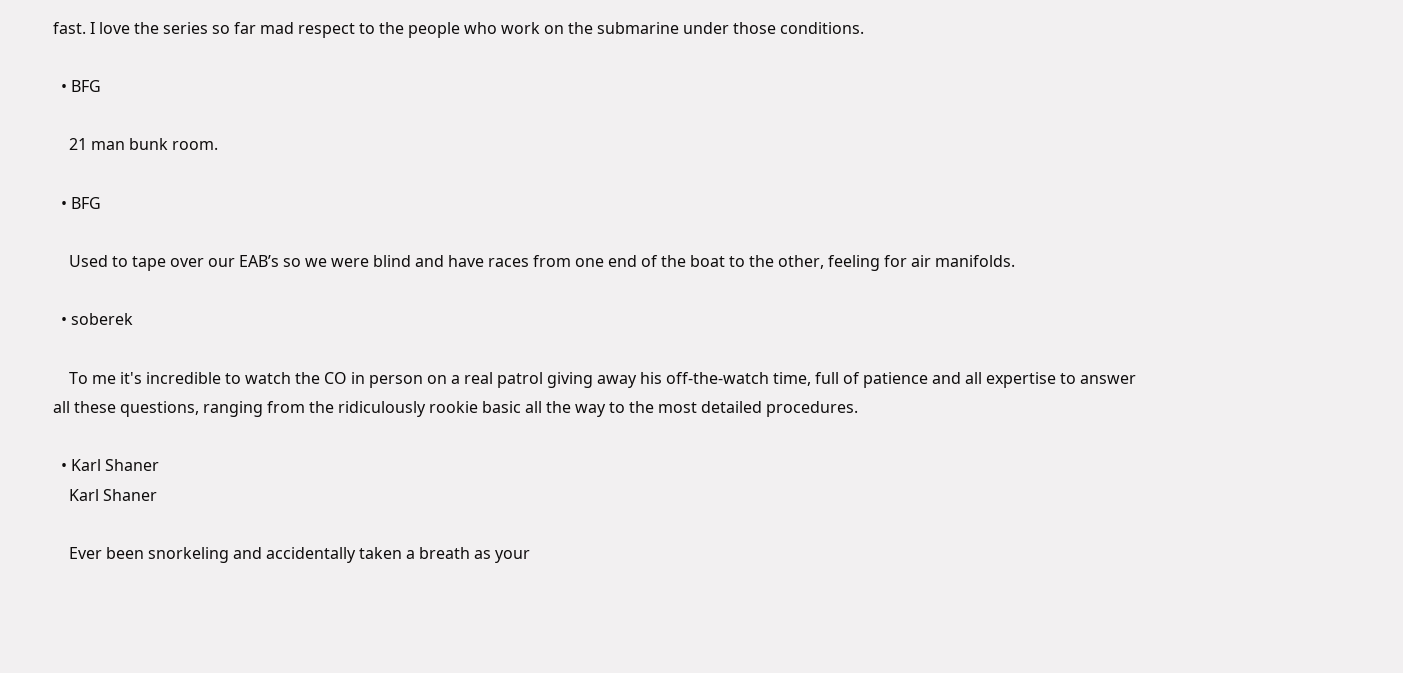fast. I love the series so far mad respect to the people who work on the submarine under those conditions.

  • BFG

    21 man bunk room.

  • BFG

    Used to tape over our EAB’s so we were blind and have races from one end of the boat to the other, feeling for air manifolds.

  • soberek

    To me it's incredible to watch the CO in person on a real patrol giving away his off-the-watch time, full of patience and all expertise to answer all these questions, ranging from the ridiculously rookie basic all the way to the most detailed procedures.

  • Karl Shaner
    Karl Shaner

    Ever been snorkeling and accidentally taken a breath as your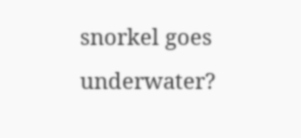snorkel goes underwater?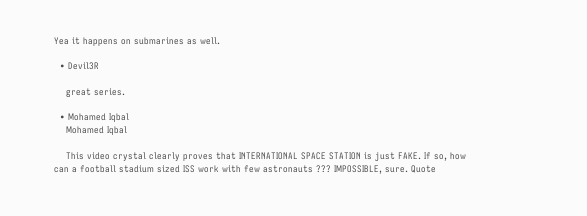Yea it happens on submarines as well.

  • Devil3R

    great series.

  • Mohamed Iqbal
    Mohamed Iqbal

    This video crystal clearly proves that INTERNATIONAL SPACE STATION is just FAKE. If so, how can a football stadium sized ISS work with few astronauts ??? IMPOSSIBLE, sure. Quote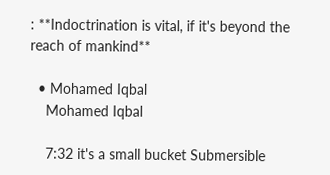: **Indoctrination is vital, if it's beyond the reach of mankind**

  • Mohamed Iqbal
    Mohamed Iqbal

    7:32 it's a small bucket Submersible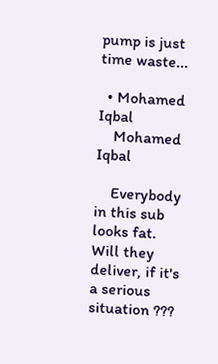pump is just time waste...

  • Mohamed Iqbal
    Mohamed Iqbal

    Everybody in this sub looks fat. Will they deliver, if it's a serious situation ???